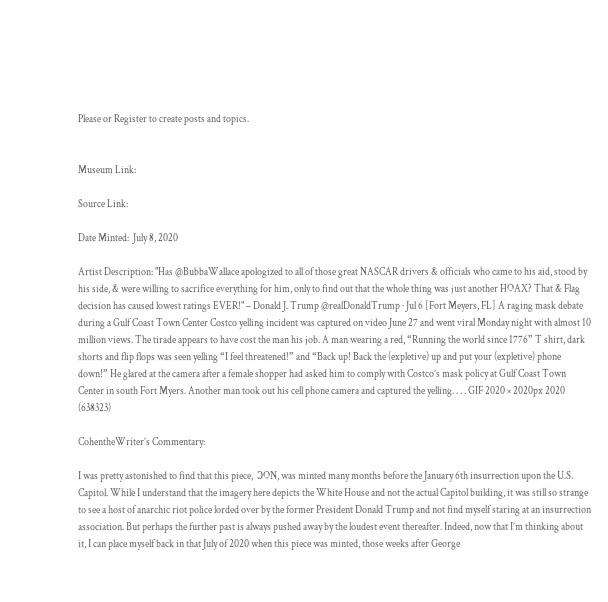Please or Register to create posts and topics.


Museum Link:

Source Link:

Date Minted:  July 8, 2020

Artist Description: "Has @BubbaWallace apologized to all of those great NASCAR drivers & officials who came to his aid, stood by his side, & were willing to sacrifice everything for him, only to find out that the whole thing was just another HOAX? That & Flag decision has caused lowest ratings EVER!" – Donald J. Trump @realDonaldTrump · Jul 6 [Fort Meyers, FL] A raging mask debate during a Gulf Coast Town Center Costco yelling incident was captured on video June 27 and went viral Monday night with almost 10 million views. The tirade appears to have cost the man his job. A man wearing a red, “Running the world since 1776” T shirt, dark shorts and flip flops was seen yelling “I feel threatened!” and “Back up! Back the (expletive) up and put your (expletive) phone down!” He glared at the camera after a female shopper had asked him to comply with Costco’s mask policy at Gulf Coast Town Center in south Fort Myers. Another man took out his cell phone camera and captured the yelling. . . . GIF 2020 × 2020px 2020 (638323)

CohentheWriter’s Commentary:

I was pretty astonished to find that this piece,  ↃON, was minted many months before the January 6th insurrection upon the U.S. Capitol. While I understand that the imagery here depicts the White House and not the actual Capitol building, it was still so strange to see a host of anarchic riot police lorded over by the former President Donald Trump and not find myself staring at an insurrection association. But perhaps the further past is always pushed away by the loudest event thereafter. Indeed, now that I’m thinking about it, I can place myself back in that July of 2020 when this piece was minted, those weeks after George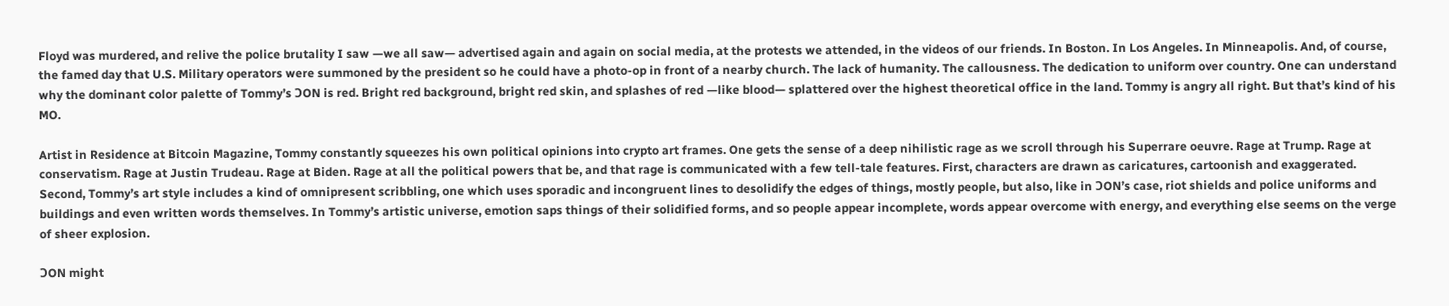Floyd was murdered, and relive the police brutality I saw —we all saw— advertised again and again on social media, at the protests we attended, in the videos of our friends. In Boston. In Los Angeles. In Minneapolis. And, of course, the famed day that U.S. Military operators were summoned by the president so he could have a photo-op in front of a nearby church. The lack of humanity. The callousness. The dedication to uniform over country. One can understand why the dominant color palette of Tommy’s ↃON is red. Bright red background, bright red skin, and splashes of red —like blood— splattered over the highest theoretical office in the land. Tommy is angry all right. But that’s kind of his MO.

Artist in Residence at Bitcoin Magazine, Tommy constantly squeezes his own political opinions into crypto art frames. One gets the sense of a deep nihilistic rage as we scroll through his Superrare oeuvre. Rage at Trump. Rage at conservatism. Rage at Justin Trudeau. Rage at Biden. Rage at all the political powers that be, and that rage is communicated with a few tell-tale features. First, characters are drawn as caricatures, cartoonish and exaggerated. Second, Tommy’s art style includes a kind of omnipresent scribbling, one which uses sporadic and incongruent lines to desolidify the edges of things, mostly people, but also, like in ↃON’s case, riot shields and police uniforms and buildings and even written words themselves. In Tommy’s artistic universe, emotion saps things of their solidified forms, and so people appear incomplete, words appear overcome with energy, and everything else seems on the verge of sheer explosion.

ↃON might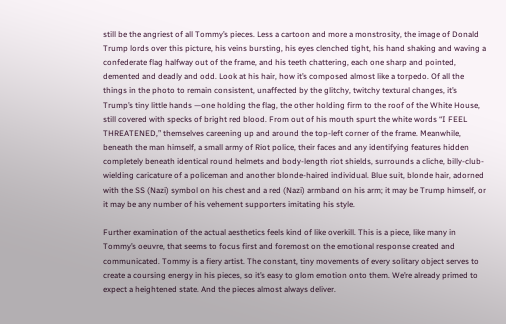still be the angriest of all Tommy’s pieces. Less a cartoon and more a monstrosity, the image of Donald Trump lords over this picture, his veins bursting, his eyes clenched tight, his hand shaking and waving a confederate flag halfway out of the frame, and his teeth chattering, each one sharp and pointed, demented and deadly and odd. Look at his hair, how it’s composed almost like a torpedo. Of all the things in the photo to remain consistent, unaffected by the glitchy, twitchy textural changes, it’s Trump’s tiny little hands —one holding the flag, the other holding firm to the roof of the White House, still covered with specks of bright red blood. From out of his mouth spurt the white words “I FEEL THREATENED,” themselves careening up and around the top-left corner of the frame. Meanwhile, beneath the man himself, a small army of Riot police, their faces and any identifying features hidden completely beneath identical round helmets and body-length riot shields, surrounds a cliche, billy-club-wielding caricature of a policeman and another blonde-haired individual. Blue suit, blonde hair, adorned with the SS (Nazi) symbol on his chest and a red (Nazi) armband on his arm; it may be Trump himself, or it may be any number of his vehement supporters imitating his style.

Further examination of the actual aesthetics feels kind of like overkill. This is a piece, like many in Tommy’s oeuvre, that seems to focus first and foremost on the emotional response created and communicated. Tommy is a fiery artist. The constant, tiny movements of every solitary object serves to create a coursing energy in his pieces, so it’s easy to glom emotion onto them. We’re already primed to expect a heightened state. And the pieces almost always deliver.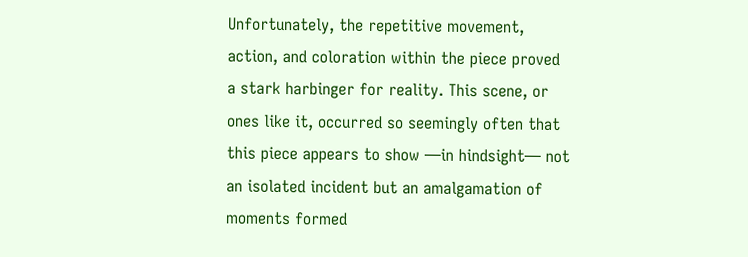Unfortunately, the repetitive movement, action, and coloration within the piece proved a stark harbinger for reality. This scene, or ones like it, occurred so seemingly often that this piece appears to show —in hindsight— not an isolated incident but an amalgamation of moments formed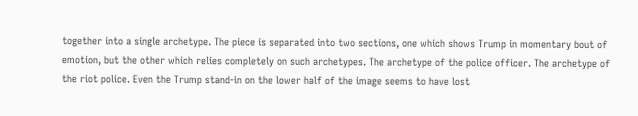together into a single archetype. The piece is separated into two sections, one which shows Trump in momentary bout of emotion, but the other which relies completely on such archetypes. The archetype of the police officer. The archetype of the riot police. Even the Trump stand-in on the lower half of the image seems to have lost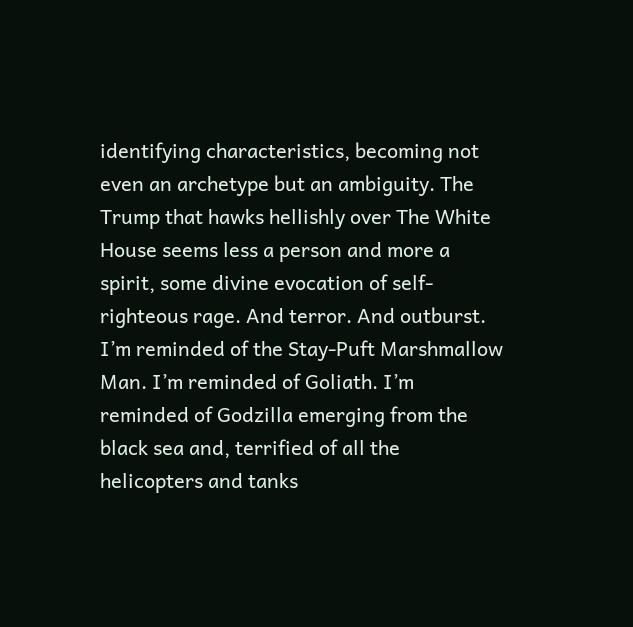identifying characteristics, becoming not even an archetype but an ambiguity. The Trump that hawks hellishly over The White House seems less a person and more a spirit, some divine evocation of self-righteous rage. And terror. And outburst. I’m reminded of the Stay-Puft Marshmallow Man. I’m reminded of Goliath. I’m reminded of Godzilla emerging from the black sea and, terrified of all the helicopters and tanks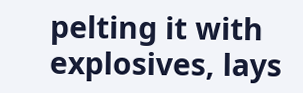pelting it with explosives, lays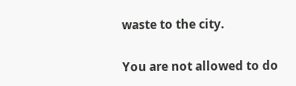waste to the city.

You are not allowed to do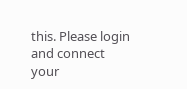this. Please login and connect your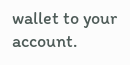wallet to your account.